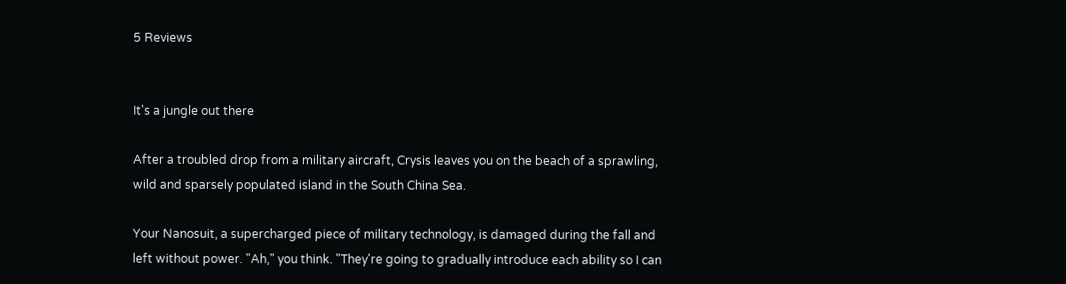5 Reviews


It's a jungle out there

After a troubled drop from a military aircraft, Crysis leaves you on the beach of a sprawling, wild and sparsely populated island in the South China Sea.

Your Nanosuit, a supercharged piece of military technology, is damaged during the fall and left without power. "Ah," you think. "They're going to gradually introduce each ability so I can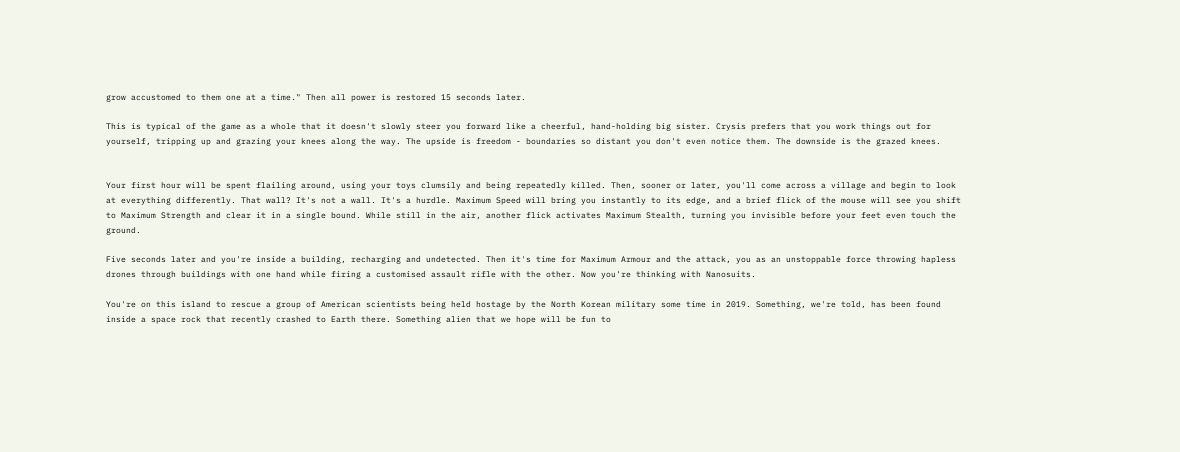grow accustomed to them one at a time." Then all power is restored 15 seconds later.

This is typical of the game as a whole that it doesn't slowly steer you forward like a cheerful, hand-holding big sister. Crysis prefers that you work things out for yourself, tripping up and grazing your knees along the way. The upside is freedom - boundaries so distant you don't even notice them. The downside is the grazed knees.


Your first hour will be spent flailing around, using your toys clumsily and being repeatedly killed. Then, sooner or later, you'll come across a village and begin to look at everything differently. That wall? It's not a wall. It's a hurdle. Maximum Speed will bring you instantly to its edge, and a brief flick of the mouse will see you shift to Maximum Strength and clear it in a single bound. While still in the air, another flick activates Maximum Stealth, turning you invisible before your feet even touch the ground.

Five seconds later and you're inside a building, recharging and undetected. Then it's time for Maximum Armour and the attack, you as an unstoppable force throwing hapless drones through buildings with one hand while firing a customised assault rifle with the other. Now you're thinking with Nanosuits.

You're on this island to rescue a group of American scientists being held hostage by the North Korean military some time in 2019. Something, we're told, has been found inside a space rock that recently crashed to Earth there. Something alien that we hope will be fun to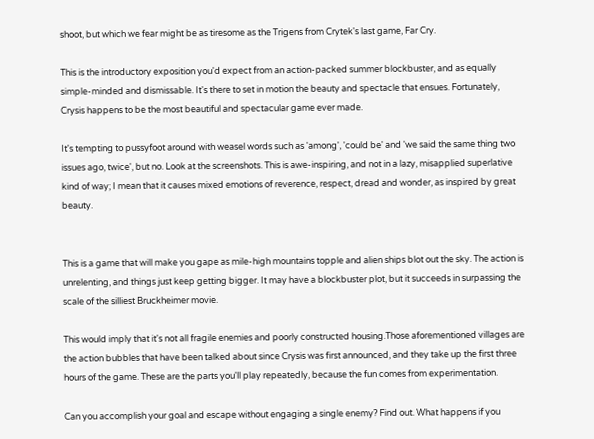shoot, but which we fear might be as tiresome as the Trigens from Crytek's last game, Far Cry.

This is the introductory exposition you'd expect from an action-packed summer blockbuster, and as equally simple-minded and dismissable. It's there to set in motion the beauty and spectacle that ensues. Fortunately, Crysis happens to be the most beautiful and spectacular game ever made.

It's tempting to pussyfoot around with weasel words such as 'among', 'could be' and 'we said the same thing two issues ago, twice', but no. Look at the screenshots. This is awe-inspiring, and not in a lazy, misapplied superlative kind of way; I mean that it causes mixed emotions of reverence, respect, dread and wonder, as inspired by great beauty.


This is a game that will make you gape as mile-high mountains topple and alien ships blot out the sky. The action is unrelenting, and things just keep getting bigger. It may have a blockbuster plot, but it succeeds in surpassing the scale of the silliest Bruckheimer movie.

This would imply that it's not all fragile enemies and poorly constructed housing.Those aforementioned villages are the action bubbles that have been talked about since Crysis was first announced, and they take up the first three hours of the game. These are the parts you'll play repeatedly, because the fun comes from experimentation.

Can you accomplish your goal and escape without engaging a single enemy? Find out. What happens if you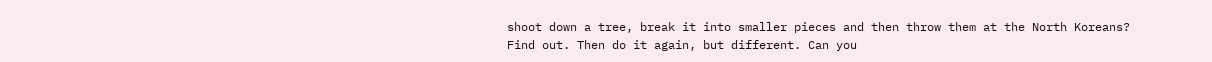shoot down a tree, break it into smaller pieces and then throw them at the North Koreans? Find out. Then do it again, but different. Can you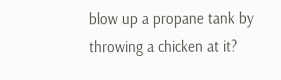blow up a propane tank by throwing a chicken at it?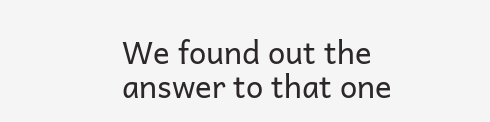We found out the answer to that one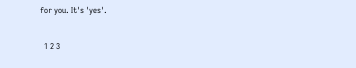for you. It's 'yes'.

  1 2 3